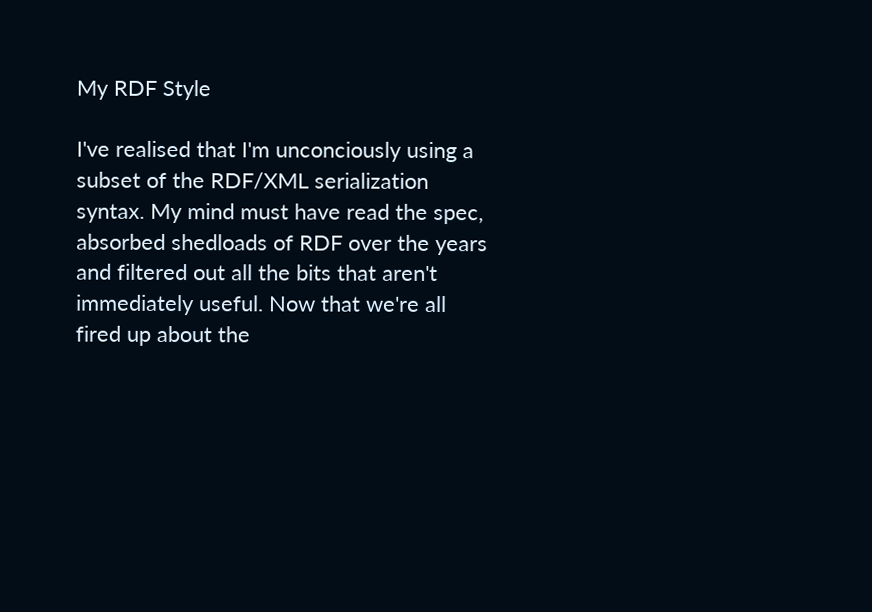My RDF Style

I've realised that I'm unconciously using a subset of the RDF/XML serialization syntax. My mind must have read the spec, absorbed shedloads of RDF over the years and filtered out all the bits that aren't immediately useful. Now that we're all fired up about the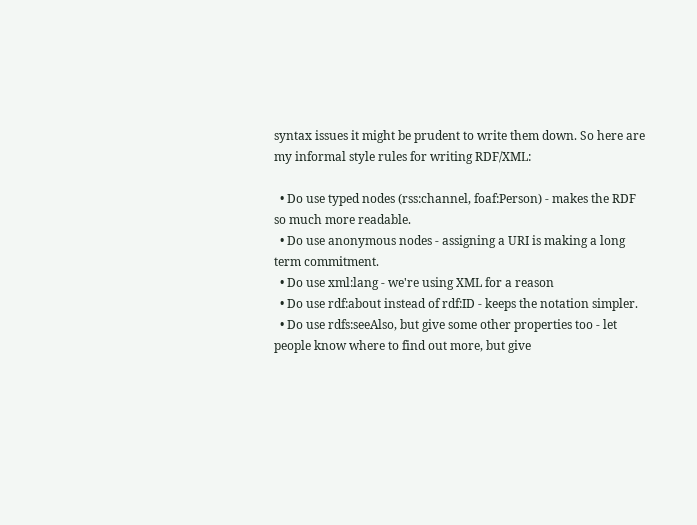syntax issues it might be prudent to write them down. So here are my informal style rules for writing RDF/XML:

  • Do use typed nodes (rss:channel, foaf:Person) - makes the RDF so much more readable.
  • Do use anonymous nodes - assigning a URI is making a long term commitment.
  • Do use xml:lang - we're using XML for a reason
  • Do use rdf:about instead of rdf:ID - keeps the notation simpler.
  • Do use rdfs:seeAlso, but give some other properties too - let people know where to find out more, but give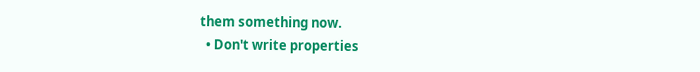them something now.
  • Don't write properties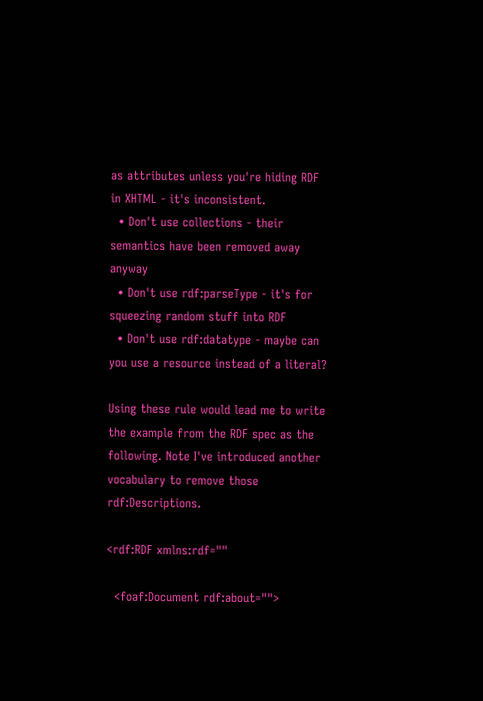as attributes unless you're hiding RDF in XHTML - it's inconsistent.
  • Don't use collections - their semantics have been removed away anyway
  • Don't use rdf:parseType - it's for squeezing random stuff into RDF
  • Don't use rdf:datatype - maybe can you use a resource instead of a literal?

Using these rule would lead me to write the example from the RDF spec as the following. Note I've introduced another vocabulary to remove those rdf:Descriptions.

<rdf:RDF xmlns:rdf=""

  <foaf:Document rdf:about="">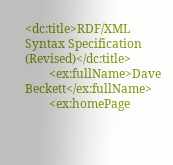<dc:title>RDF/XML Syntax Specification (Revised)</dc:title>
        <ex:fullName>Dave Beckett</ex:fullName>
        <ex:homePage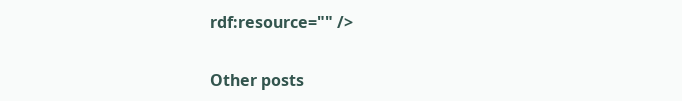rdf:resource="" />


Other posts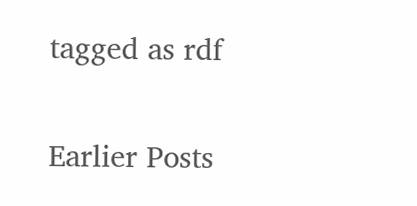tagged as rdf

Earlier Posts